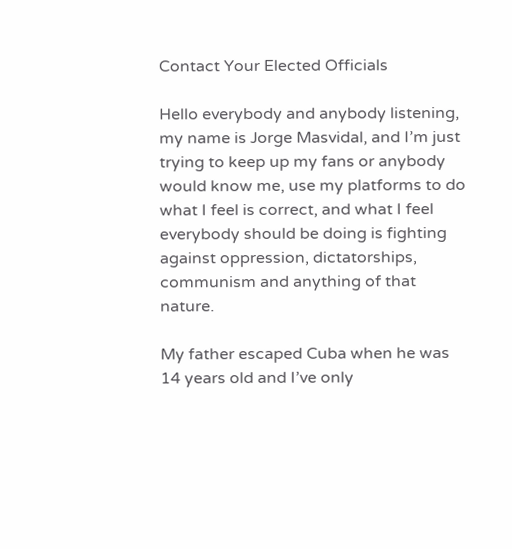Contact Your Elected Officials

Hello everybody and anybody listening, my name is Jorge Masvidal, and I’m just trying to keep up my fans or anybody would know me, use my platforms to do what I feel is correct, and what I feel everybody should be doing is fighting against oppression, dictatorships, communism and anything of that nature.

My father escaped Cuba when he was 14 years old and I’ve only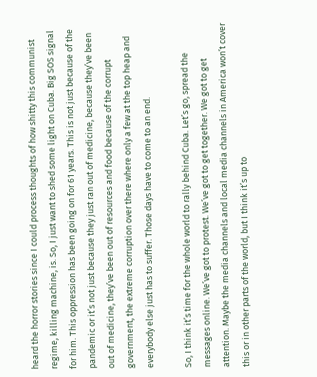heard the horror stories since I could process thoughts of how shitty this communist regime, killing machine, is. So, I just want to shed some light on Cuba. Big SOS signal for him. This oppression has been going on for 61 years. This is not just because of the pandemic or it’s not just because they just ran out of medicine, because they’ve been out of medicine, they’ve been out of resources and food because of the corrupt government, the extreme corruption over there where only a few at the top heap and everybody else just has to suffer. Those days have to come to an end.

So, I think it’s time for the whole world to rally behind Cuba. Let’s go, spread the messages online. We’ve got to protest. We’ve got to get together. We got to get attention. Maybe the media channels and local media channels in America won’t cover this or in other parts of the world, but I think it’s up to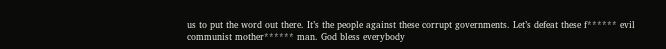us to put the word out there. It’s the people against these corrupt governments. Let’s defeat these f****** evil communist mother****** man. God bless everybody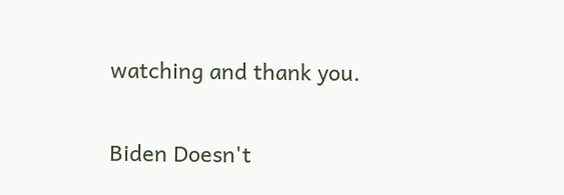watching and thank you.

Biden Doesn't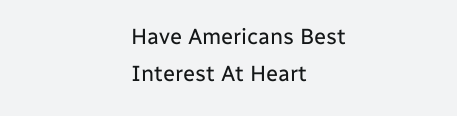Have Americans Best Interest At Heart